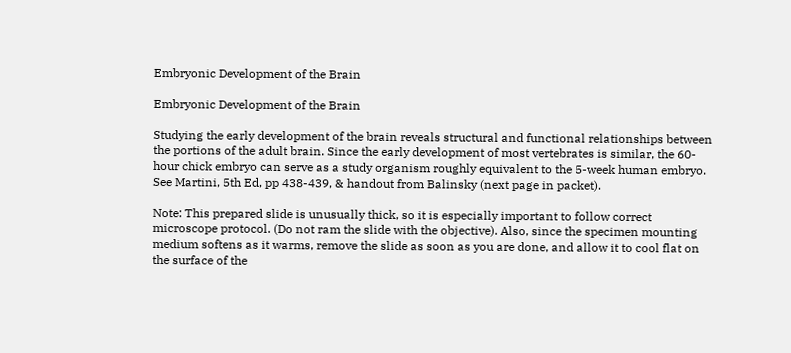Embryonic Development of the Brain

Embryonic Development of the Brain

Studying the early development of the brain reveals structural and functional relationships between the portions of the adult brain. Since the early development of most vertebrates is similar, the 60-hour chick embryo can serve as a study organism roughly equivalent to the 5-week human embryo. See Martini, 5th Ed, pp 438-439, & handout from Balinsky (next page in packet).

Note: This prepared slide is unusually thick, so it is especially important to follow correct microscope protocol. (Do not ram the slide with the objective). Also, since the specimen mounting medium softens as it warms, remove the slide as soon as you are done, and allow it to cool flat on the surface of the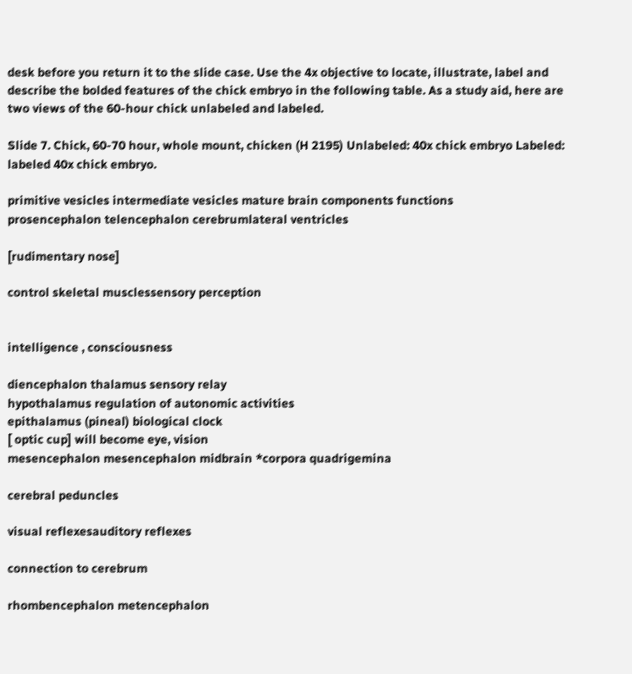desk before you return it to the slide case. Use the 4x objective to locate, illustrate, label and describe the bolded features of the chick embryo in the following table. As a study aid, here are two views of the 60-hour chick unlabeled and labeled.

Slide 7. Chick, 60-70 hour, whole mount, chicken (H 2195) Unlabeled: 40x chick embryo Labeled: labeled 40x chick embryo.

primitive vesicles intermediate vesicles mature brain components functions
prosencephalon telencephalon cerebrumlateral ventricles

[rudimentary nose]

control skeletal musclessensory perception


intelligence , consciousness

diencephalon thalamus sensory relay
hypothalamus regulation of autonomic activities
epithalamus (pineal) biological clock
[ optic cup] will become eye, vision
mesencephalon mesencephalon midbrain *corpora quadrigemina

cerebral peduncles

visual reflexesauditory reflexes

connection to cerebrum

rhombencephalon metencephalon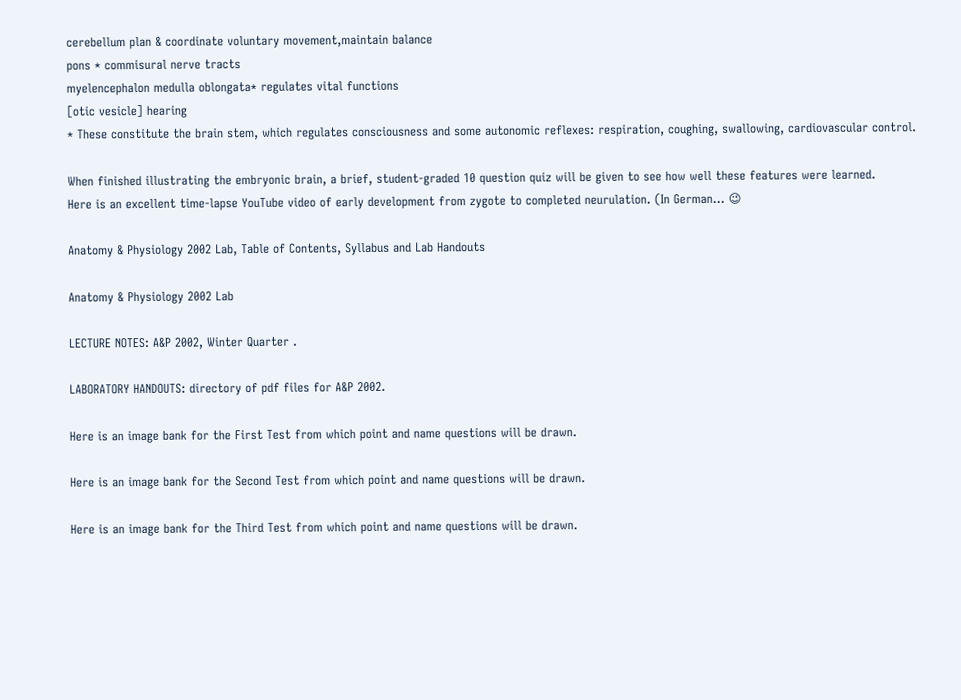cerebellum plan & coordinate voluntary movement,maintain balance
pons * commisural nerve tracts
myelencephalon medulla oblongata* regulates vital functions
[otic vesicle] hearing
* These constitute the brain stem, which regulates consciousness and some autonomic reflexes: respiration, coughing, swallowing, cardiovascular control.

When finished illustrating the embryonic brain, a brief, student-graded 10 question quiz will be given to see how well these features were learned.
Here is an excellent time-lapse YouTube video of early development from zygote to completed neurulation. (In German… 😉

Anatomy & Physiology 2002 Lab, Table of Contents, Syllabus and Lab Handouts

Anatomy & Physiology 2002 Lab

LECTURE NOTES: A&P 2002, Winter Quarter .

LABORATORY HANDOUTS: directory of pdf files for A&P 2002.

Here is an image bank for the First Test from which point and name questions will be drawn.

Here is an image bank for the Second Test from which point and name questions will be drawn.

Here is an image bank for the Third Test from which point and name questions will be drawn.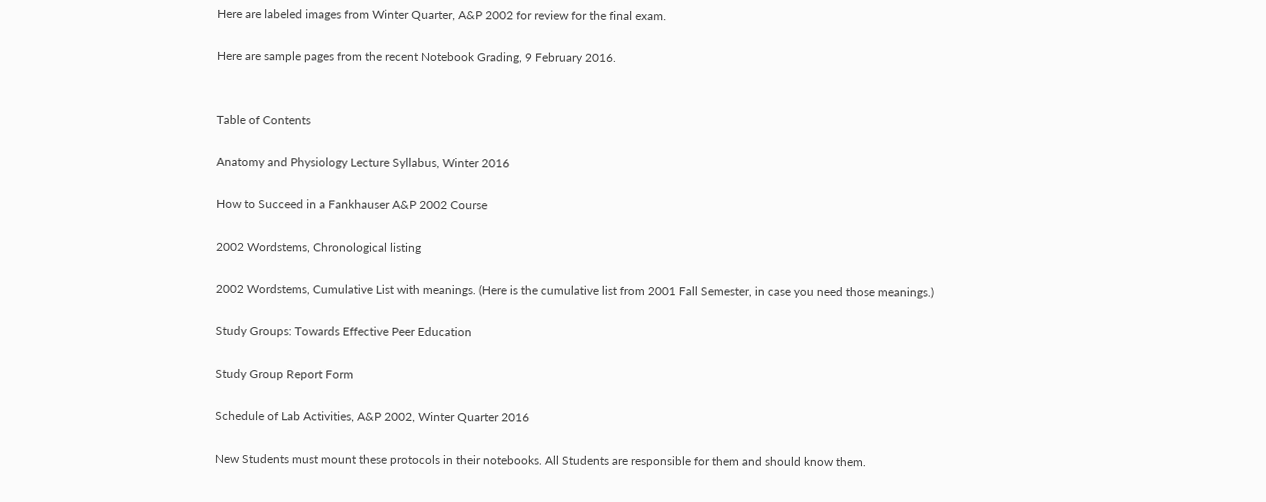Here are labeled images from Winter Quarter, A&P 2002 for review for the final exam.

Here are sample pages from the recent Notebook Grading, 9 February 2016.


Table of Contents

Anatomy and Physiology Lecture Syllabus, Winter 2016

How to Succeed in a Fankhauser A&P 2002 Course

2002 Wordstems, Chronological listing

2002 Wordstems, Cumulative List with meanings. (Here is the cumulative list from 2001 Fall Semester, in case you need those meanings.)

Study Groups: Towards Effective Peer Education

Study Group Report Form

Schedule of Lab Activities, A&P 2002, Winter Quarter 2016

New Students must mount these protocols in their notebooks. All Students are responsible for them and should know them.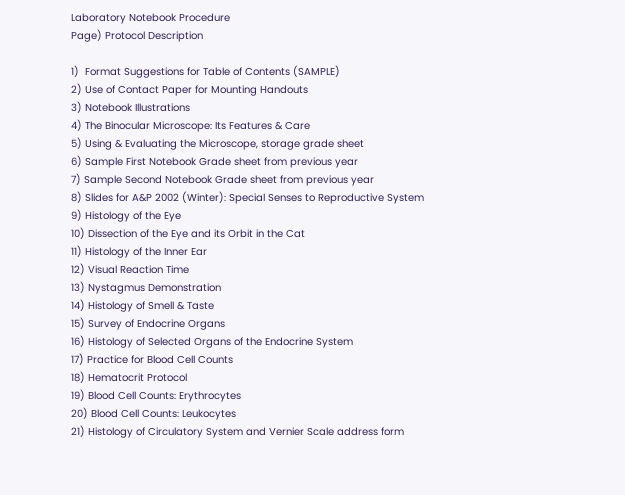Laboratory Notebook Procedure
Page) Protocol Description

1)  Format Suggestions for Table of Contents (SAMPLE)
2) Use of Contact Paper for Mounting Handouts
3) Notebook Illustrations
4) The Binocular Microscope: Its Features & Care
5) Using & Evaluating the Microscope, storage grade sheet
6) Sample First Notebook Grade sheet from previous year
7) Sample Second Notebook Grade sheet from previous year
8) Slides for A&P 2002 (Winter): Special Senses to Reproductive System
9) Histology of the Eye
10) Dissection of the Eye and its Orbit in the Cat
11) Histology of the Inner Ear
12) Visual Reaction Time
13) Nystagmus Demonstration
14) Histology of Smell & Taste
15) Survey of Endocrine Organs
16) Histology of Selected Organs of the Endocrine System
17) Practice for Blood Cell Counts
18) Hematocrit Protocol
19) Blood Cell Counts: Erythrocytes
20) Blood Cell Counts: Leukocytes
21) Histology of Circulatory System and Vernier Scale address form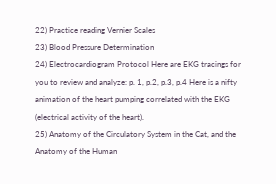22) Practice reading Vernier Scales
23) Blood Pressure Determination
24) Electrocardiogram Protocol Here are EKG tracings for you to review and analyze: p. 1, p.2, p.3, p.4 Here is a nifty animation of the heart pumping correlated with the EKG (electrical activity of the heart).
25) Anatomy of the Circulatory System in the Cat, and the Anatomy of the Human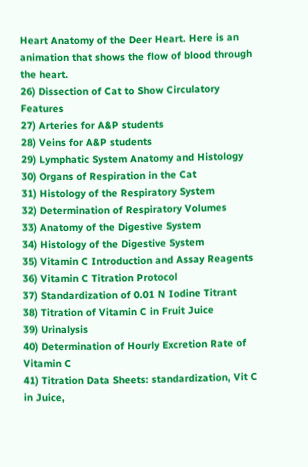Heart Anatomy of the Deer Heart. Here is an animation that shows the flow of blood through the heart.
26) Dissection of Cat to Show Circulatory Features
27) Arteries for A&P students
28) Veins for A&P students
29) Lymphatic System Anatomy and Histology
30) Organs of Respiration in the Cat
31) Histology of the Respiratory System
32) Determination of Respiratory Volumes
33) Anatomy of the Digestive System
34) Histology of the Digestive System
35) Vitamin C Introduction and Assay Reagents
36) Vitamin C Titration Protocol
37) Standardization of 0.01 N Iodine Titrant
38) Titration of Vitamin C in Fruit Juice
39) Urinalysis
40) Determination of Hourly Excretion Rate of Vitamin C
41) Titration Data Sheets: standardization, Vit C in Juice,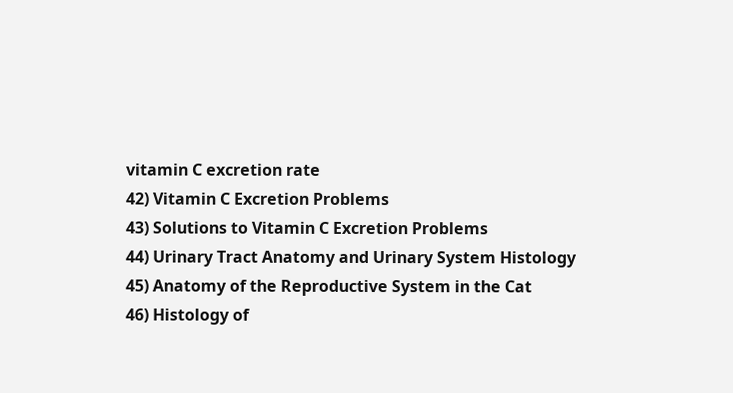vitamin C excretion rate
42) Vitamin C Excretion Problems
43) Solutions to Vitamin C Excretion Problems
44) Urinary Tract Anatomy and Urinary System Histology
45) Anatomy of the Reproductive System in the Cat
46) Histology of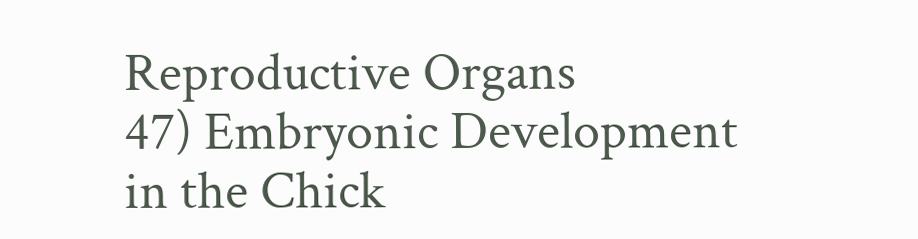Reproductive Organs
47) Embryonic Development in the Chick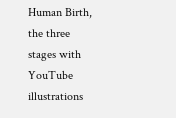Human Birth, the three stages with YouTube illustrations